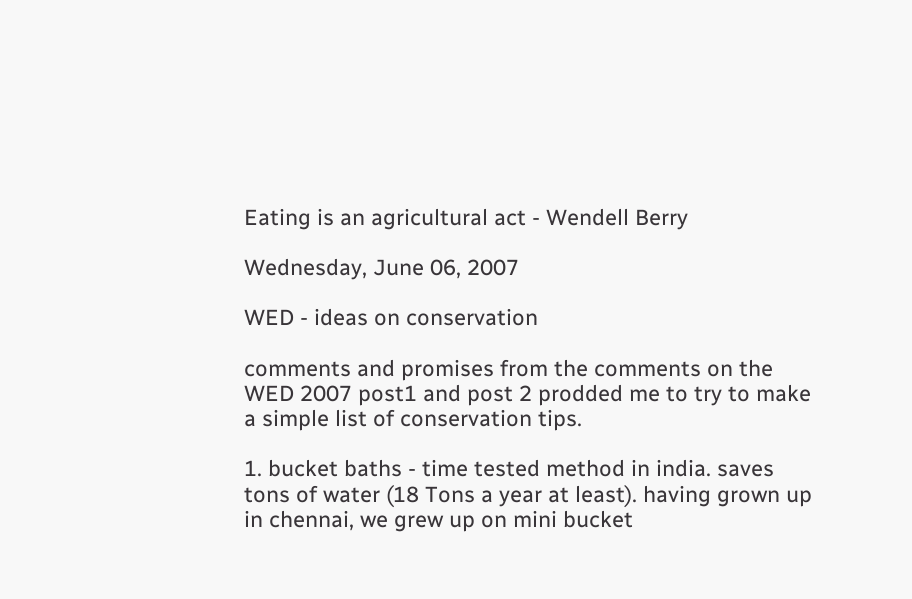Eating is an agricultural act - Wendell Berry

Wednesday, June 06, 2007

WED - ideas on conservation

comments and promises from the comments on the WED 2007 post1 and post 2 prodded me to try to make a simple list of conservation tips.

1. bucket baths - time tested method in india. saves tons of water (18 Tons a year at least). having grown up in chennai, we grew up on mini bucket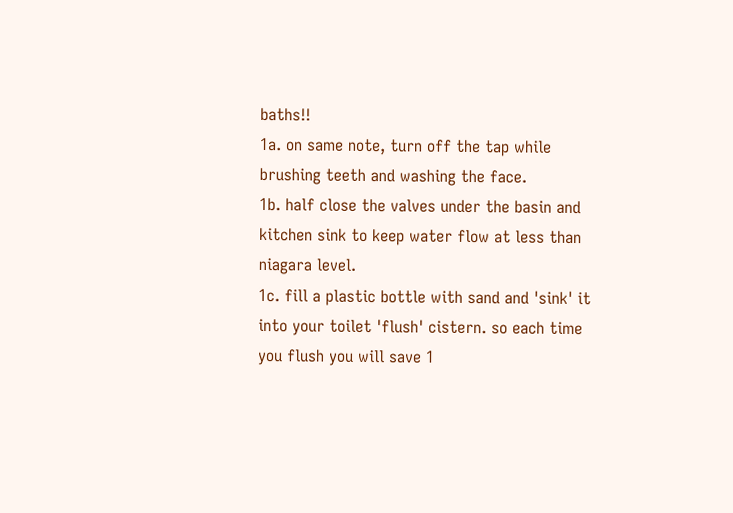baths!!
1a. on same note, turn off the tap while brushing teeth and washing the face.
1b. half close the valves under the basin and kitchen sink to keep water flow at less than niagara level.
1c. fill a plastic bottle with sand and 'sink' it into your toilet 'flush' cistern. so each time you flush you will save 1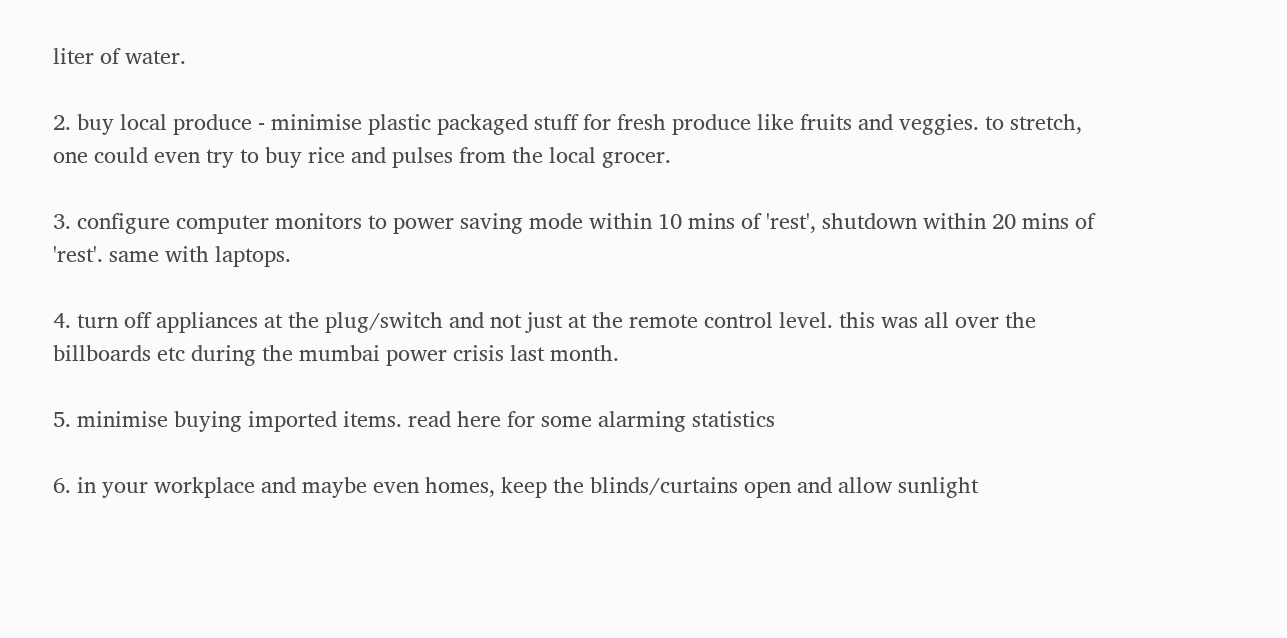liter of water.

2. buy local produce - minimise plastic packaged stuff for fresh produce like fruits and veggies. to stretch, one could even try to buy rice and pulses from the local grocer.

3. configure computer monitors to power saving mode within 10 mins of 'rest', shutdown within 20 mins of 'rest'. same with laptops.

4. turn off appliances at the plug/switch and not just at the remote control level. this was all over the billboards etc during the mumbai power crisis last month.

5. minimise buying imported items. read here for some alarming statistics

6. in your workplace and maybe even homes, keep the blinds/curtains open and allow sunlight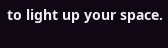to light up your space.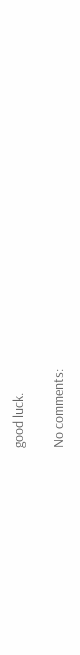good luck.

No comments: